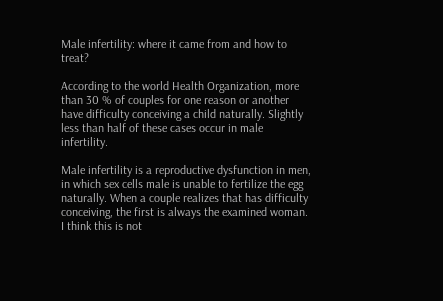Male infertility: where it came from and how to treat?

According to the world Health Organization, more than 30 % of couples for one reason or another have difficulty conceiving a child naturally. Slightly less than half of these cases occur in male infertility.

Male infertility is a reproductive dysfunction in men, in which sex cells male is unable to fertilize the egg naturally. When a couple realizes that has difficulty conceiving, the first is always the examined woman. I think this is not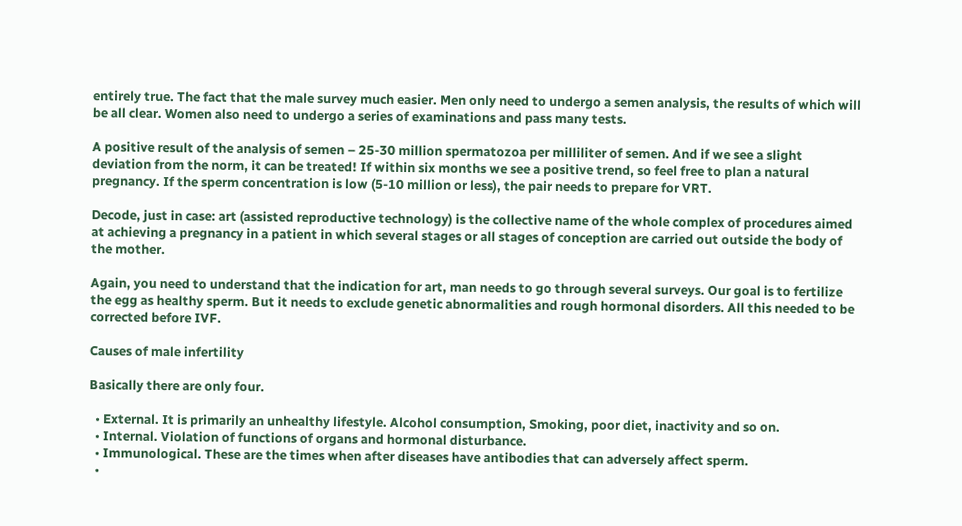entirely true. The fact that the male survey much easier. Men only need to undergo a semen analysis, the results of which will be all clear. Women also need to undergo a series of examinations and pass many tests.

A positive result of the analysis of semen – 25-30 million spermatozoa per milliliter of semen. And if we see a slight deviation from the norm, it can be treated! If within six months we see a positive trend, so feel free to plan a natural pregnancy. If the sperm concentration is low (5-10 million or less), the pair needs to prepare for VRT.

Decode, just in case: art (assisted reproductive technology) is the collective name of the whole complex of procedures aimed at achieving a pregnancy in a patient in which several stages or all stages of conception are carried out outside the body of the mother.

Again, you need to understand that the indication for art, man needs to go through several surveys. Our goal is to fertilize the egg as healthy sperm. But it needs to exclude genetic abnormalities and rough hormonal disorders. All this needed to be corrected before IVF.

Causes of male infertility

Basically there are only four.

  • External. It is primarily an unhealthy lifestyle. Alcohol consumption, Smoking, poor diet, inactivity and so on.
  • Internal. Violation of functions of organs and hormonal disturbance.
  • Immunological. These are the times when after diseases have antibodies that can adversely affect sperm.
  •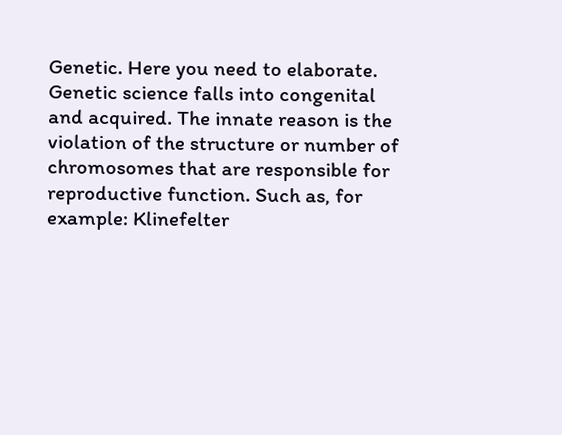Genetic. Here you need to elaborate. Genetic science falls into congenital and acquired. The innate reason is the violation of the structure or number of chromosomes that are responsible for reproductive function. Such as, for example: Klinefelter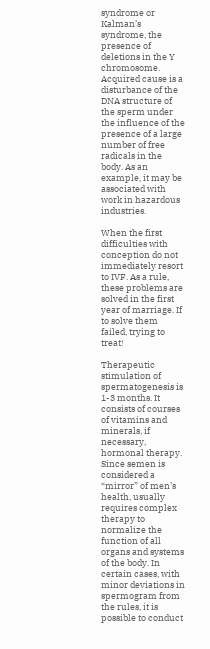syndrome or Kalman’s syndrome, the presence of deletions in the Y chromosome. Acquired cause is a disturbance of the DNA structure of the sperm under the influence of the presence of a large number of free radicals in the body. As an example, it may be associated with work in hazardous industries.

When the first difficulties with conception do not immediately resort to IVF. As a rule, these problems are solved in the first year of marriage. If to solve them failed, trying to treat!

Therapeutic stimulation of spermatogenesis is 1-3 months. It consists of courses of vitamins and minerals, if necessary, hormonal therapy. Since semen is considered a “mirror” of men’s health, usually requires complex therapy to normalize the function of all organs and systems of the body. In certain cases, with minor deviations in spermogram from the rules, it is possible to conduct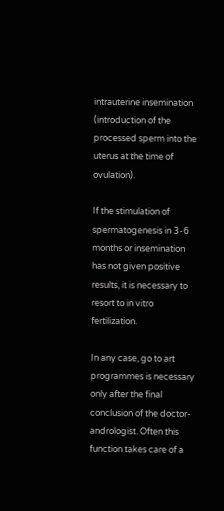intrauterine insemination (introduction of the processed sperm into the uterus at the time of ovulation).

If the stimulation of spermatogenesis in 3-6 months or insemination has not given positive results, it is necessary to resort to in vitro fertilization.

In any case, go to art programmes is necessary only after the final conclusion of the doctor-andrologist. Often this function takes care of a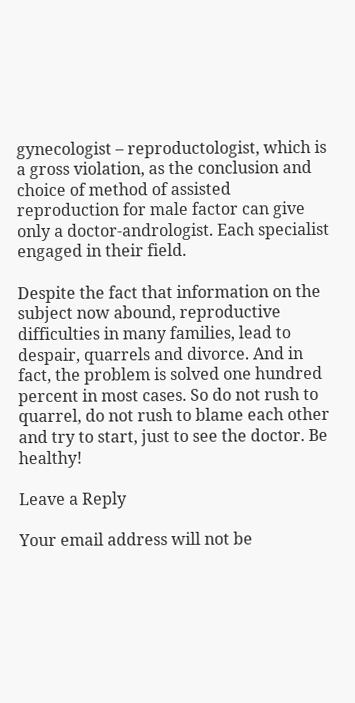gynecologist – reproductologist, which is a gross violation, as the conclusion and choice of method of assisted reproduction for male factor can give only a doctor-andrologist. Each specialist engaged in their field.

Despite the fact that information on the subject now abound, reproductive difficulties in many families, lead to despair, quarrels and divorce. And in fact, the problem is solved one hundred percent in most cases. So do not rush to quarrel, do not rush to blame each other and try to start, just to see the doctor. Be healthy!

Leave a Reply

Your email address will not be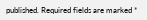published. Required fields are marked *